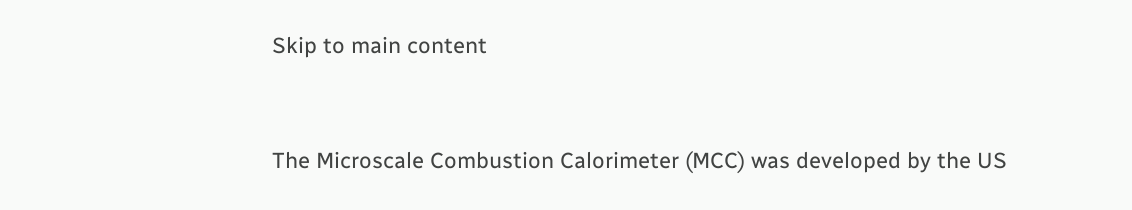Skip to main content


The Microscale Combustion Calorimeter (MCC) was developed by the US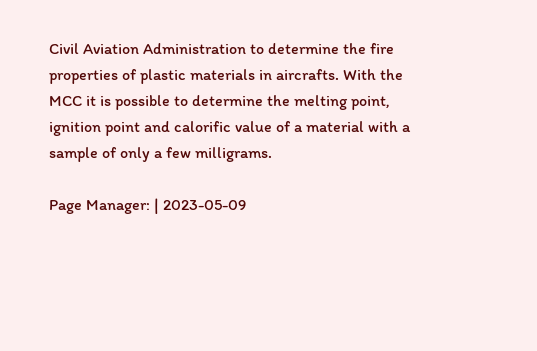Civil Aviation Administration to determine the fire properties of plastic materials in aircrafts. With the MCC it is possible to determine the melting point, ignition point and calorific value of a material with a sample of only a few milligrams.

Page Manager: | 2023-05-09